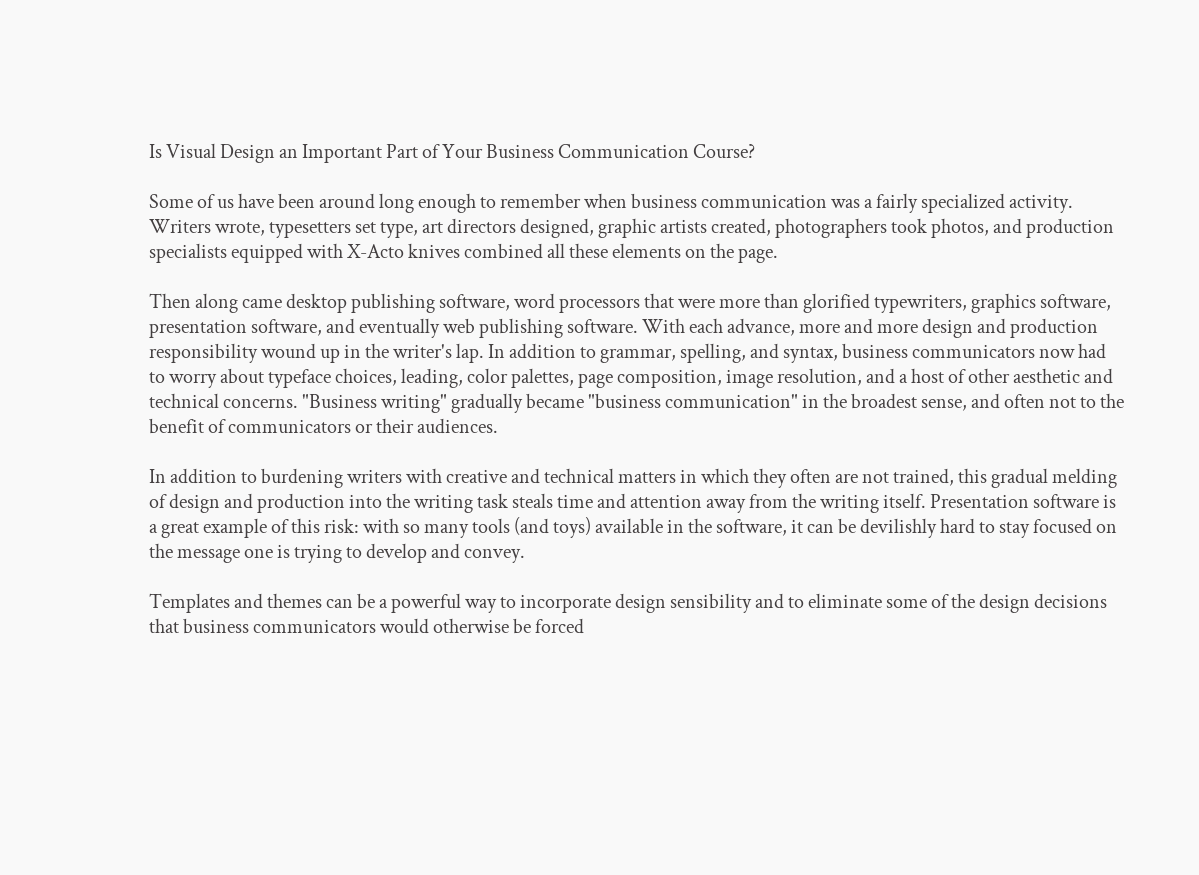Is Visual Design an Important Part of Your Business Communication Course?

Some of us have been around long enough to remember when business communication was a fairly specialized activity. Writers wrote, typesetters set type, art directors designed, graphic artists created, photographers took photos, and production specialists equipped with X-Acto knives combined all these elements on the page.

Then along came desktop publishing software, word processors that were more than glorified typewriters, graphics software, presentation software, and eventually web publishing software. With each advance, more and more design and production responsibility wound up in the writer's lap. In addition to grammar, spelling, and syntax, business communicators now had to worry about typeface choices, leading, color palettes, page composition, image resolution, and a host of other aesthetic and technical concerns. "Business writing" gradually became "business communication" in the broadest sense, and often not to the benefit of communicators or their audiences.

In addition to burdening writers with creative and technical matters in which they often are not trained, this gradual melding of design and production into the writing task steals time and attention away from the writing itself. Presentation software is a great example of this risk: with so many tools (and toys) available in the software, it can be devilishly hard to stay focused on the message one is trying to develop and convey.

Templates and themes can be a powerful way to incorporate design sensibility and to eliminate some of the design decisions that business communicators would otherwise be forced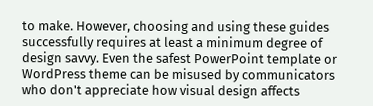to make. However, choosing and using these guides successfully requires at least a minimum degree of design savvy. Even the safest PowerPoint template or WordPress theme can be misused by communicators who don't appreciate how visual design affects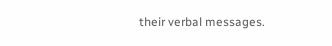their verbal messages.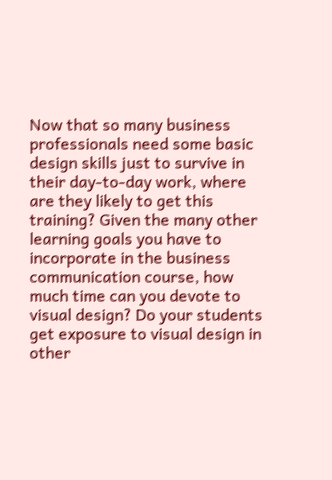Now that so many business professionals need some basic design skills just to survive in their day-to-day work, where are they likely to get this training? Given the many other learning goals you have to incorporate in the business communication course, how much time can you devote to visual design? Do your students get exposure to visual design in other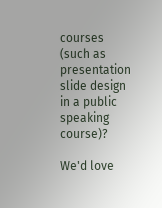courses (such as presentation slide design in a public speaking course)?

We'd love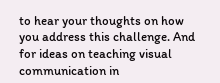to hear your thoughts on how you address this challenge. And for ideas on teaching visual communication in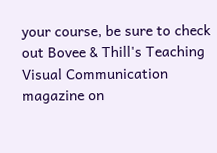your course, be sure to check out Bovee & Thill's Teaching Visual Communication magazine on